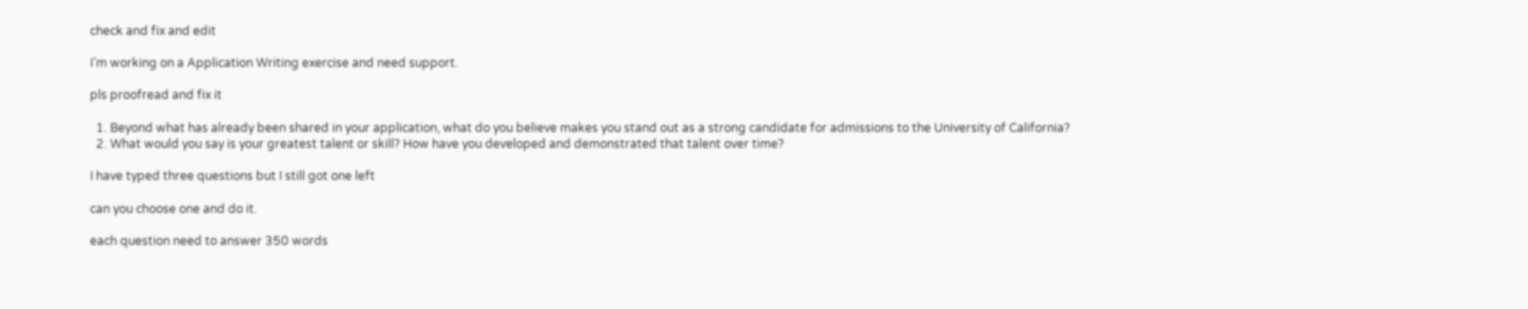check and fix and edit

I’m working on a Application Writing exercise and need support.

pls proofread and fix it

  1. Beyond what has already been shared in your application, what do you believe makes you stand out as a strong candidate for admissions to the University of California?
  2. What would you say is your greatest talent or skill? How have you developed and demonstrated that talent over time?

I have typed three questions but I still got one left

can you choose one and do it.

each question need to answer 350 words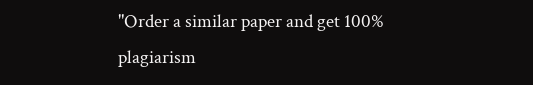"Order a similar paper and get 100% plagiarism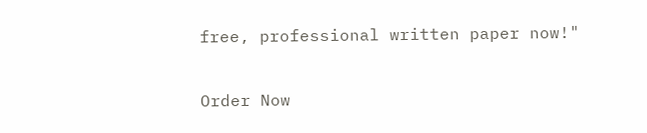free, professional written paper now!"

Order Now